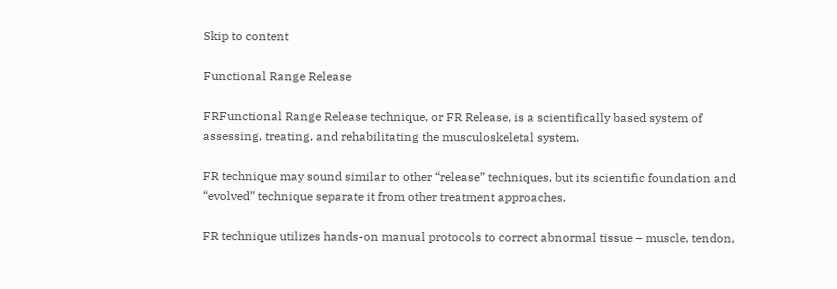Skip to content

Functional Range Release

FRFunctional Range Release technique, or FR Release, is a scientifically based system of assessing, treating, and rehabilitating the musculoskeletal system.

FR technique may sound similar to other “release” techniques, but its scientific foundation and “evolved” technique separate it from other treatment approaches.

FR technique utilizes hands-on manual protocols to correct abnormal tissue – muscle, tendon,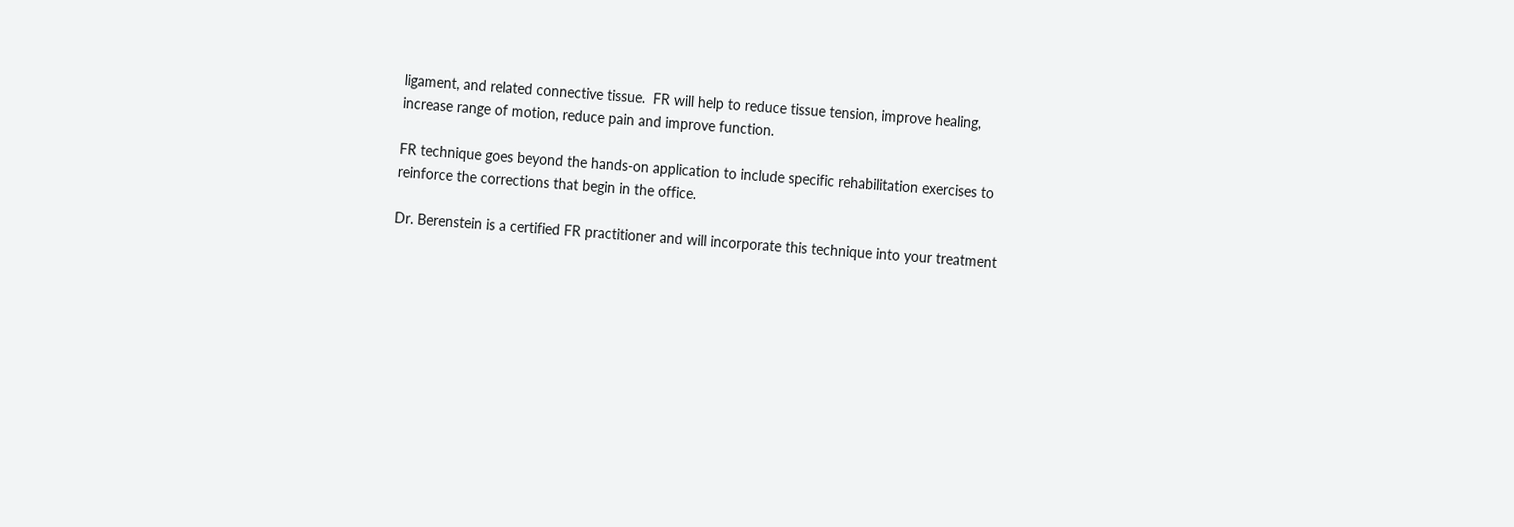ligament, and related connective tissue.  FR will help to reduce tissue tension, improve healing, increase range of motion, reduce pain and improve function.

FR technique goes beyond the hands-on application to include specific rehabilitation exercises to reinforce the corrections that begin in the office.

Dr. Berenstein is a certified FR practitioner and will incorporate this technique into your treatment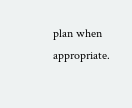plan when appropriate.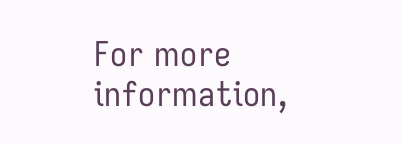For more information,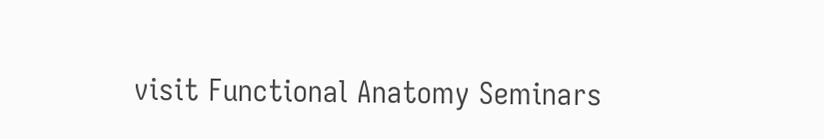visit Functional Anatomy Seminars